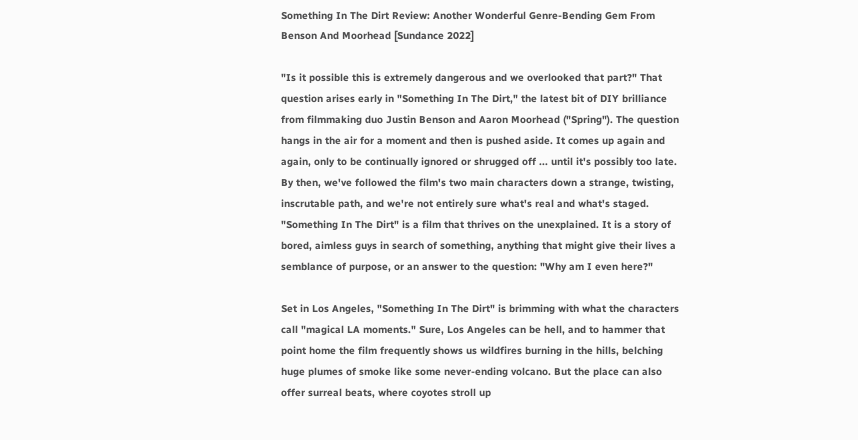Something In The Dirt Review: Another Wonderful Genre-Bending Gem From Benson And Moorhead [Sundance 2022]

"Is it possible this is extremely dangerous and we overlooked that part?" That question arises early in "Something In The Dirt," the latest bit of DIY brilliance from filmmaking duo Justin Benson and Aaron Moorhead ("Spring"). The question hangs in the air for a moment and then is pushed aside. It comes up again and again, only to be continually ignored or shrugged off ... until it's possibly too late. By then, we've followed the film's two main characters down a strange, twisting, inscrutable path, and we're not entirely sure what's real and what's staged. "Something In The Dirt" is a film that thrives on the unexplained. It is a story of bored, aimless guys in search of something, anything that might give their lives a semblance of purpose, or an answer to the question: "Why am I even here?"

Set in Los Angeles, "Something In The Dirt" is brimming with what the characters call "magical LA moments." Sure, Los Angeles can be hell, and to hammer that point home the film frequently shows us wildfires burning in the hills, belching huge plumes of smoke like some never-ending volcano. But the place can also offer surreal beats, where coyotes stroll up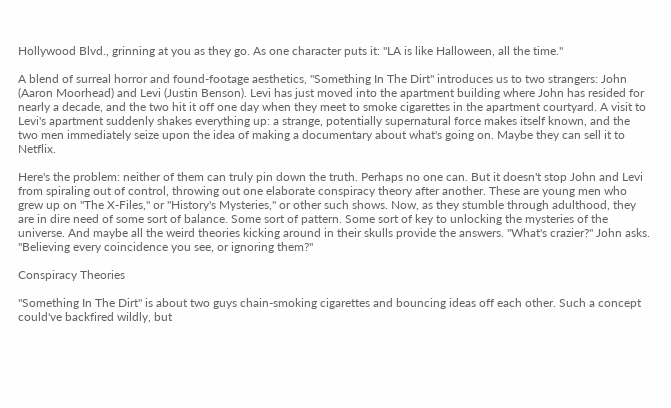Hollywood Blvd., grinning at you as they go. As one character puts it: "LA is like Halloween, all the time."

A blend of surreal horror and found-footage aesthetics, "Something In The Dirt" introduces us to two strangers: John (Aaron Moorhead) and Levi (Justin Benson). Levi has just moved into the apartment building where John has resided for nearly a decade, and the two hit it off one day when they meet to smoke cigarettes in the apartment courtyard. A visit to Levi's apartment suddenly shakes everything up: a strange, potentially supernatural force makes itself known, and the two men immediately seize upon the idea of making a documentary about what's going on. Maybe they can sell it to Netflix.

Here's the problem: neither of them can truly pin down the truth. Perhaps no one can. But it doesn't stop John and Levi from spiraling out of control, throwing out one elaborate conspiracy theory after another. These are young men who grew up on "The X-Files," or "History's Mysteries," or other such shows. Now, as they stumble through adulthood, they are in dire need of some sort of balance. Some sort of pattern. Some sort of key to unlocking the mysteries of the universe. And maybe all the weird theories kicking around in their skulls provide the answers. "What's crazier?" John asks. "Believing every coincidence you see, or ignoring them?"

Conspiracy Theories

"Something In The Dirt" is about two guys chain-smoking cigarettes and bouncing ideas off each other. Such a concept could've backfired wildly, but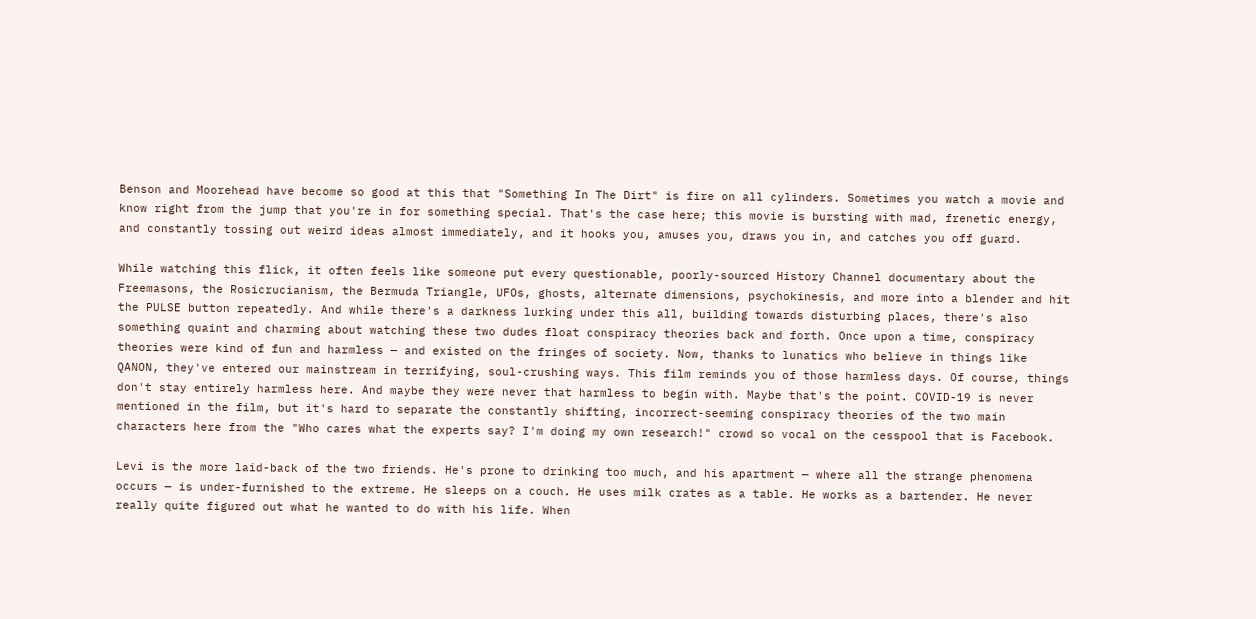Benson and Moorehead have become so good at this that "Something In The Dirt" is fire on all cylinders. Sometimes you watch a movie and know right from the jump that you're in for something special. That's the case here; this movie is bursting with mad, frenetic energy, and constantly tossing out weird ideas almost immediately, and it hooks you, amuses you, draws you in, and catches you off guard.

While watching this flick, it often feels like someone put every questionable, poorly-sourced History Channel documentary about the Freemasons, the Rosicrucianism, the Bermuda Triangle, UFOs, ghosts, alternate dimensions, psychokinesis, and more into a blender and hit the PULSE button repeatedly. And while there's a darkness lurking under this all, building towards disturbing places, there's also something quaint and charming about watching these two dudes float conspiracy theories back and forth. Once upon a time, conspiracy theories were kind of fun and harmless — and existed on the fringes of society. Now, thanks to lunatics who believe in things like QANON, they've entered our mainstream in terrifying, soul-crushing ways. This film reminds you of those harmless days. Of course, things don't stay entirely harmless here. And maybe they were never that harmless to begin with. Maybe that's the point. COVID-19 is never mentioned in the film, but it's hard to separate the constantly shifting, incorrect-seeming conspiracy theories of the two main characters here from the "Who cares what the experts say? I'm doing my own research!" crowd so vocal on the cesspool that is Facebook.

Levi is the more laid-back of the two friends. He's prone to drinking too much, and his apartment — where all the strange phenomena occurs — is under-furnished to the extreme. He sleeps on a couch. He uses milk crates as a table. He works as a bartender. He never really quite figured out what he wanted to do with his life. When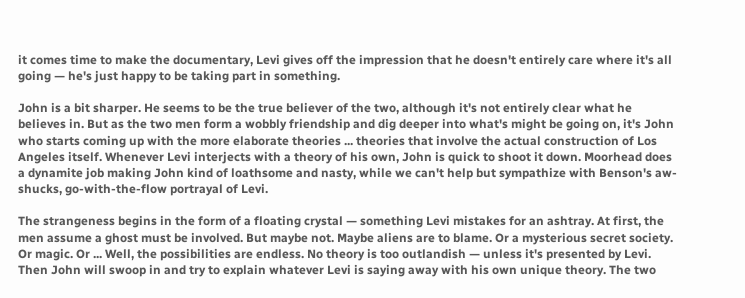it comes time to make the documentary, Levi gives off the impression that he doesn't entirely care where it's all going — he's just happy to be taking part in something.

John is a bit sharper. He seems to be the true believer of the two, although it's not entirely clear what he believes in. But as the two men form a wobbly friendship and dig deeper into what's might be going on, it's John who starts coming up with the more elaborate theories ... theories that involve the actual construction of Los Angeles itself. Whenever Levi interjects with a theory of his own, John is quick to shoot it down. Moorhead does a dynamite job making John kind of loathsome and nasty, while we can't help but sympathize with Benson's aw-shucks, go-with-the-flow portrayal of Levi.

The strangeness begins in the form of a floating crystal — something Levi mistakes for an ashtray. At first, the men assume a ghost must be involved. But maybe not. Maybe aliens are to blame. Or a mysterious secret society. Or magic. Or ... Well, the possibilities are endless. No theory is too outlandish — unless it's presented by Levi. Then John will swoop in and try to explain whatever Levi is saying away with his own unique theory. The two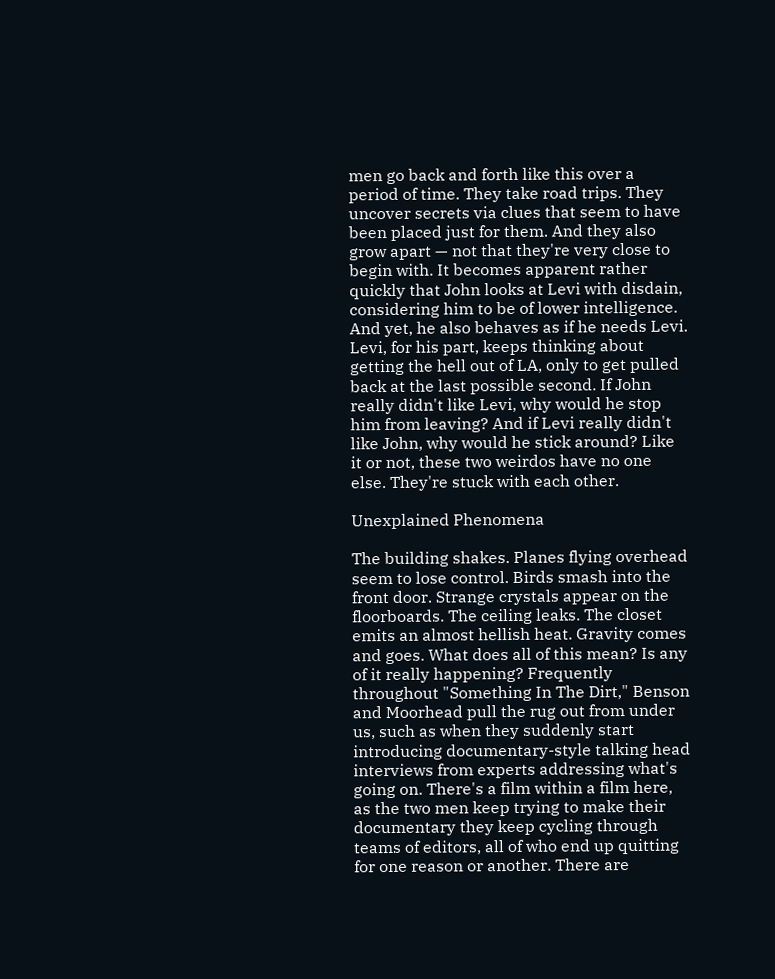men go back and forth like this over a period of time. They take road trips. They uncover secrets via clues that seem to have been placed just for them. And they also grow apart — not that they're very close to begin with. It becomes apparent rather quickly that John looks at Levi with disdain, considering him to be of lower intelligence. And yet, he also behaves as if he needs Levi. Levi, for his part, keeps thinking about getting the hell out of LA, only to get pulled back at the last possible second. If John really didn't like Levi, why would he stop him from leaving? And if Levi really didn't like John, why would he stick around? Like it or not, these two weirdos have no one else. They're stuck with each other.

Unexplained Phenomena

The building shakes. Planes flying overhead seem to lose control. Birds smash into the front door. Strange crystals appear on the floorboards. The ceiling leaks. The closet emits an almost hellish heat. Gravity comes and goes. What does all of this mean? Is any of it really happening? Frequently throughout "Something In The Dirt," Benson and Moorhead pull the rug out from under us, such as when they suddenly start introducing documentary-style talking head interviews from experts addressing what's going on. There's a film within a film here, as the two men keep trying to make their documentary they keep cycling through teams of editors, all of who end up quitting for one reason or another. There are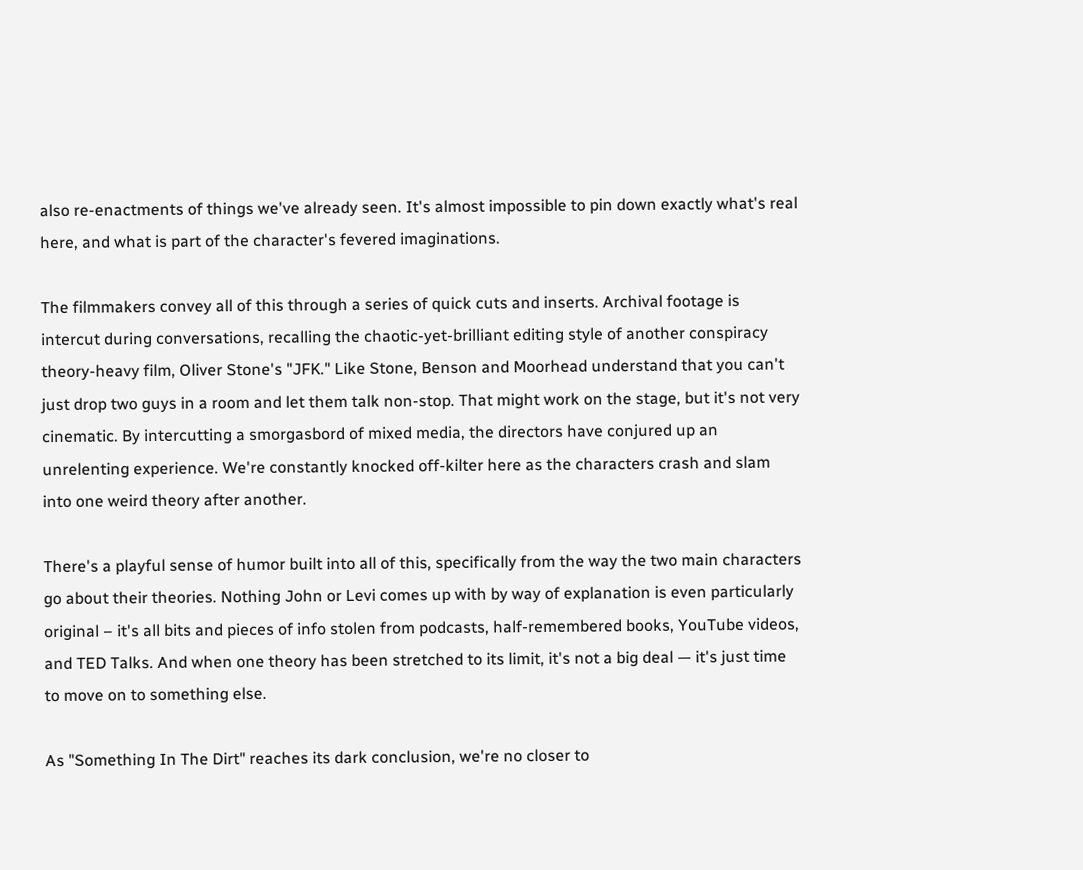also re-enactments of things we've already seen. It's almost impossible to pin down exactly what's real here, and what is part of the character's fevered imaginations.

The filmmakers convey all of this through a series of quick cuts and inserts. Archival footage is intercut during conversations, recalling the chaotic-yet-brilliant editing style of another conspiracy theory-heavy film, Oliver Stone's "JFK." Like Stone, Benson and Moorhead understand that you can't just drop two guys in a room and let them talk non-stop. That might work on the stage, but it's not very cinematic. By intercutting a smorgasbord of mixed media, the directors have conjured up an unrelenting experience. We're constantly knocked off-kilter here as the characters crash and slam into one weird theory after another.

There's a playful sense of humor built into all of this, specifically from the way the two main characters go about their theories. Nothing John or Levi comes up with by way of explanation is even particularly original – it's all bits and pieces of info stolen from podcasts, half-remembered books, YouTube videos, and TED Talks. And when one theory has been stretched to its limit, it's not a big deal — it's just time to move on to something else.

As "Something In The Dirt" reaches its dark conclusion, we're no closer to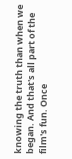knowing the truth than when we began. And that's all part of the film's fun. Once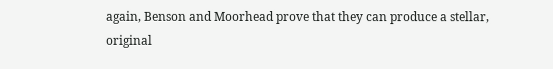again, Benson and Moorhead prove that they can produce a stellar, original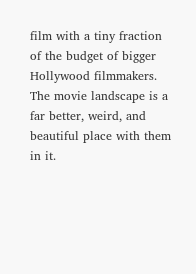film with a tiny fraction of the budget of bigger Hollywood filmmakers. The movie landscape is a far better, weird, and beautiful place with them in it.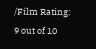/Film Rating: 9 out of 10